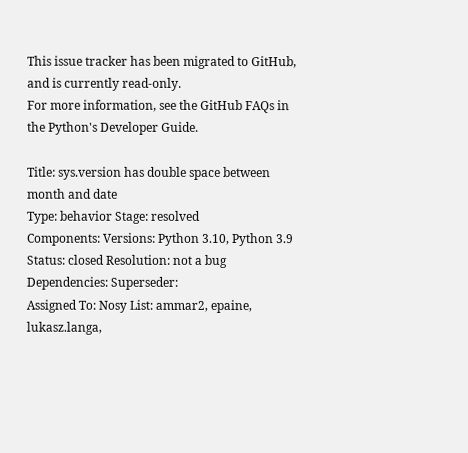This issue tracker has been migrated to GitHub, and is currently read-only.
For more information, see the GitHub FAQs in the Python's Developer Guide.

Title: sys.version has double space between month and date
Type: behavior Stage: resolved
Components: Versions: Python 3.10, Python 3.9
Status: closed Resolution: not a bug
Dependencies: Superseder:
Assigned To: Nosy List: ammar2, epaine, lukasz.langa,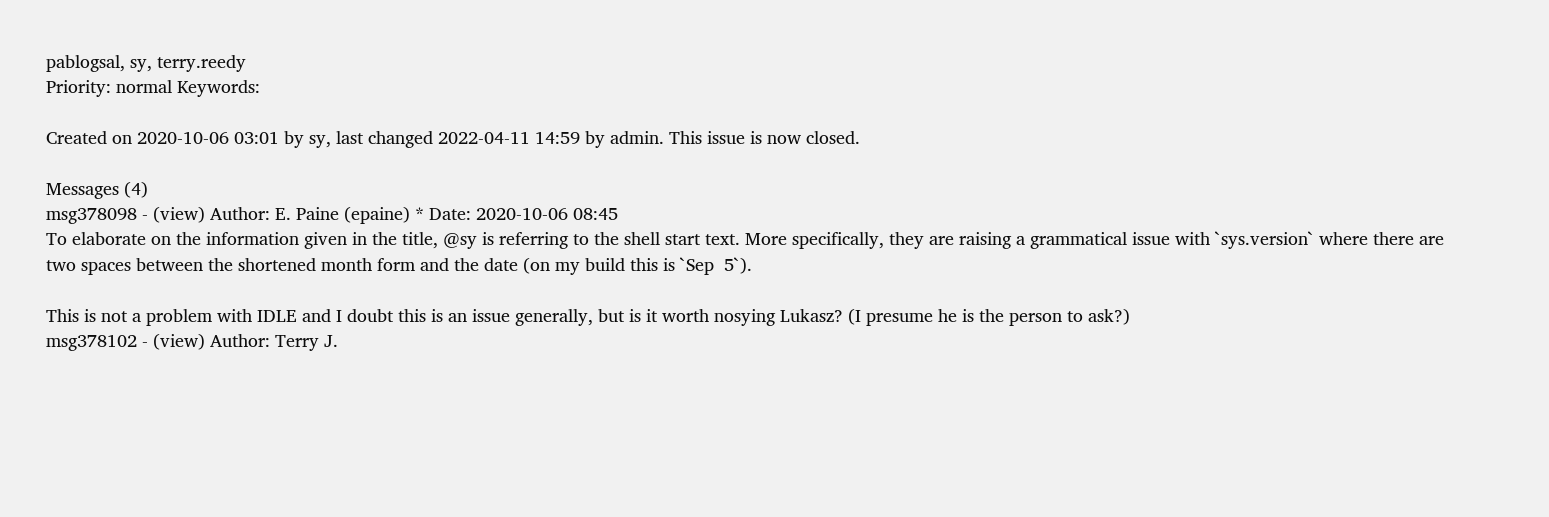pablogsal, sy, terry.reedy
Priority: normal Keywords:

Created on 2020-10-06 03:01 by sy, last changed 2022-04-11 14:59 by admin. This issue is now closed.

Messages (4)
msg378098 - (view) Author: E. Paine (epaine) * Date: 2020-10-06 08:45
To elaborate on the information given in the title, @sy is referring to the shell start text. More specifically, they are raising a grammatical issue with `sys.version` where there are two spaces between the shortened month form and the date (on my build this is `Sep  5`).

This is not a problem with IDLE and I doubt this is an issue generally, but is it worth nosying Lukasz? (I presume he is the person to ask?)
msg378102 - (view) Author: Terry J.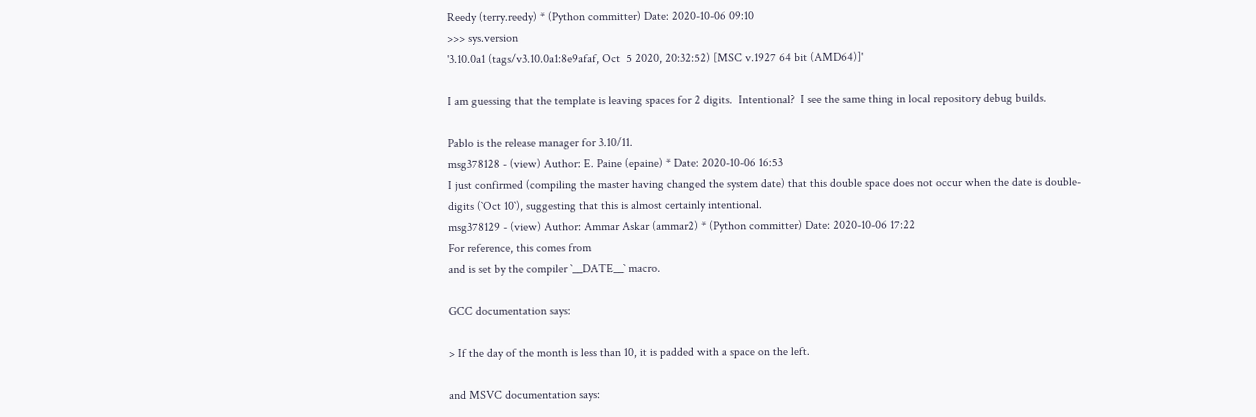Reedy (terry.reedy) * (Python committer) Date: 2020-10-06 09:10
>>> sys.version
'3.10.0a1 (tags/v3.10.0a1:8e9afaf, Oct  5 2020, 20:32:52) [MSC v.1927 64 bit (AMD64)]'

I am guessing that the template is leaving spaces for 2 digits.  Intentional?  I see the same thing in local repository debug builds.

Pablo is the release manager for 3.10/11.
msg378128 - (view) Author: E. Paine (epaine) * Date: 2020-10-06 16:53
I just confirmed (compiling the master having changed the system date) that this double space does not occur when the date is double-digits (`Oct 10`), suggesting that this is almost certainly intentional.
msg378129 - (view) Author: Ammar Askar (ammar2) * (Python committer) Date: 2020-10-06 17:22
For reference, this comes from
and is set by the compiler `__DATE__` macro.

GCC documentation says:

> If the day of the month is less than 10, it is padded with a space on the left.

and MSVC documentation says: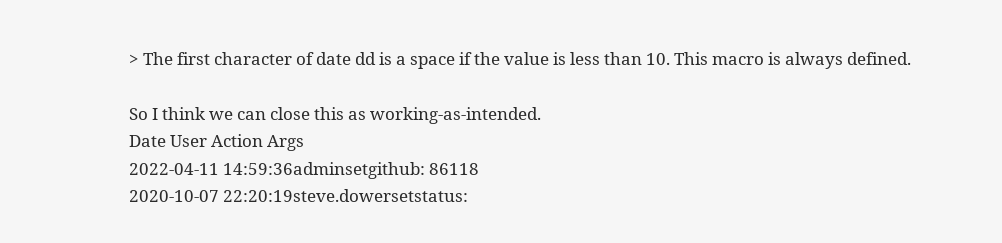> The first character of date dd is a space if the value is less than 10. This macro is always defined.

So I think we can close this as working-as-intended.
Date User Action Args
2022-04-11 14:59:36adminsetgithub: 86118
2020-10-07 22:20:19steve.dowersetstatus: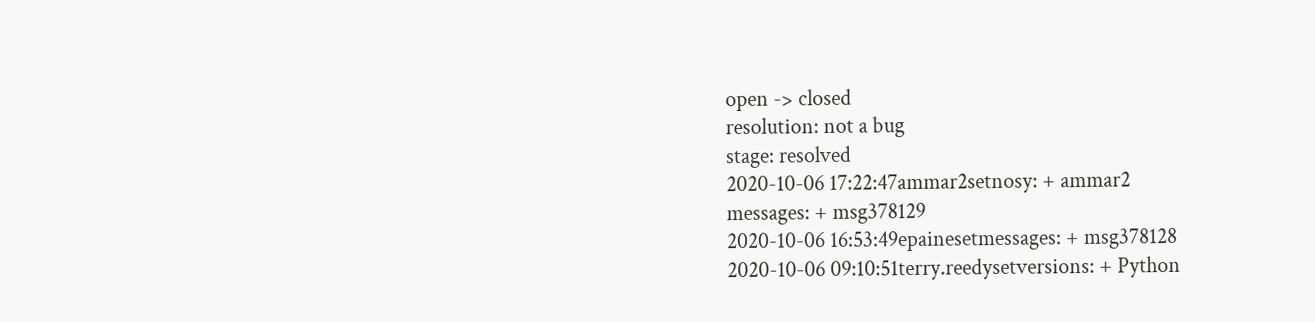open -> closed
resolution: not a bug
stage: resolved
2020-10-06 17:22:47ammar2setnosy: + ammar2
messages: + msg378129
2020-10-06 16:53:49epainesetmessages: + msg378128
2020-10-06 09:10:51terry.reedysetversions: + Python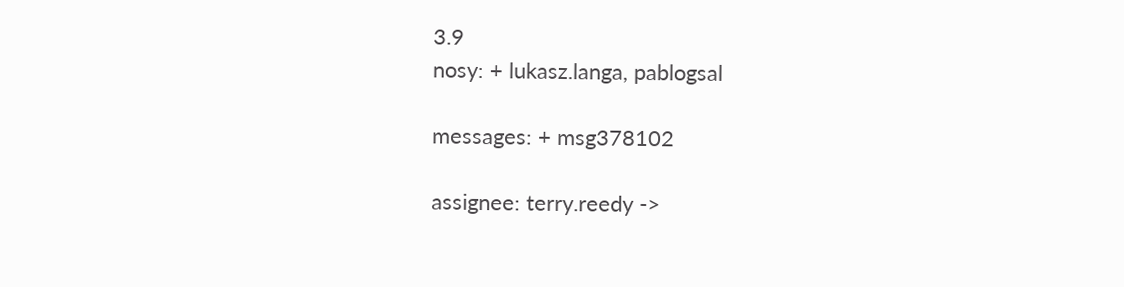3.9
nosy: + lukasz.langa, pablogsal

messages: + msg378102

assignee: terry.reedy ->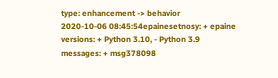type: enhancement -> behavior
2020-10-06 08:45:54epainesetnosy: + epaine
versions: + Python 3.10, - Python 3.9
messages: + msg378098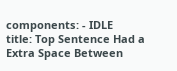components: - IDLE
title: Top Sentence Had a Extra Space Between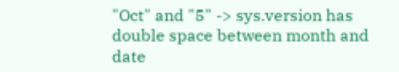"Oct" and "5" -> sys.version has double space between month and date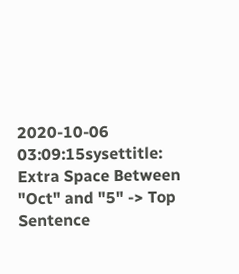2020-10-06 03:09:15sysettitle: Extra Space Between "Oct" and "5" -> Top Sentence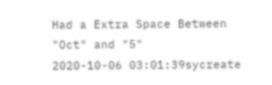Had a Extra Space Between "Oct" and "5"
2020-10-06 03:01:39sycreate